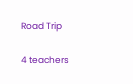Road Trip

4 teachers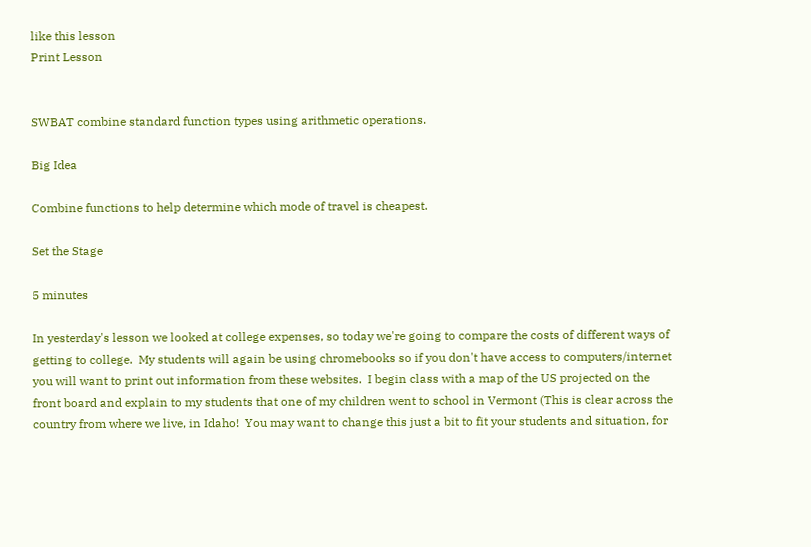like this lesson
Print Lesson


SWBAT combine standard function types using arithmetic operations.

Big Idea

Combine functions to help determine which mode of travel is cheapest.

Set the Stage

5 minutes

In yesterday's lesson we looked at college expenses, so today we're going to compare the costs of different ways of getting to college.  My students will again be using chromebooks so if you don't have access to computers/internet you will want to print out information from these websites.  I begin class with a map of the US projected on the front board and explain to my students that one of my children went to school in Vermont (This is clear across the country from where we live, in Idaho!  You may want to change this just a bit to fit your students and situation, for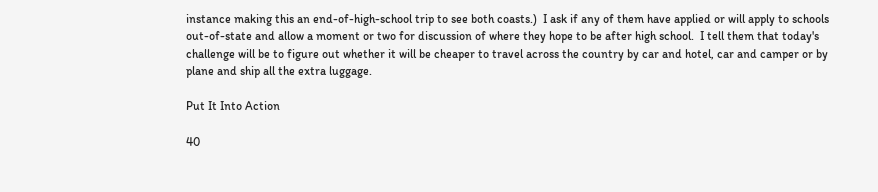instance making this an end-of-high-school trip to see both coasts.)  I ask if any of them have applied or will apply to schools out-of-state and allow a moment or two for discussion of where they hope to be after high school.  I tell them that today's challenge will be to figure out whether it will be cheaper to travel across the country by car and hotel, car and camper or by plane and ship all the extra luggage.

Put It Into Action

40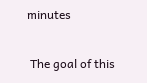minutes

 The goal of this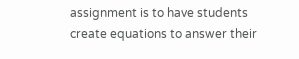assignment is to have students create equations to answer their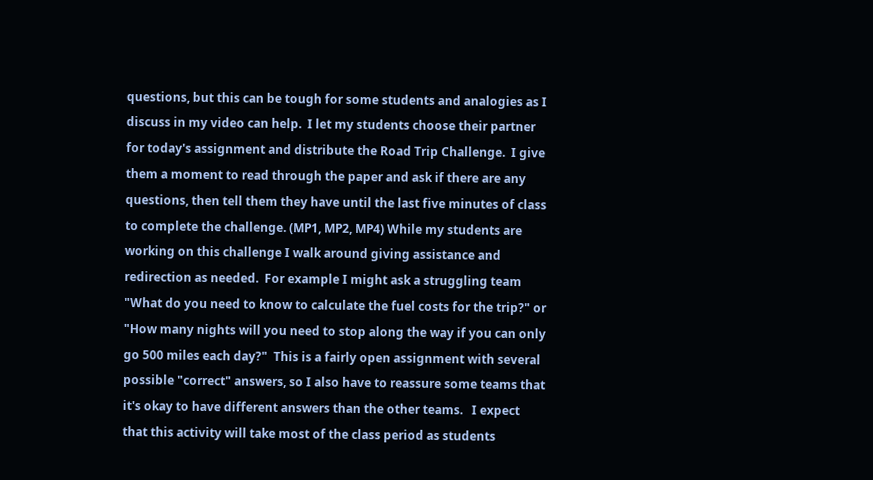questions, but this can be tough for some students and analogies as I discuss in my video can help.  I let my students choose their partner for today's assignment and distribute the Road Trip Challenge.  I give them a moment to read through the paper and ask if there are any questions, then tell them they have until the last five minutes of class to complete the challenge. (MP1, MP2, MP4) While my students are working on this challenge I walk around giving assistance and redirection as needed.  For example I might ask a struggling team "What do you need to know to calculate the fuel costs for the trip?" or "How many nights will you need to stop along the way if you can only go 500 miles each day?"  This is a fairly open assignment with several possible "correct" answers, so I also have to reassure some teams that it's okay to have different answers than the other teams.   I expect that this activity will take most of the class period as students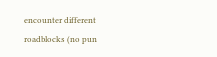encounter different roadblocks (no pun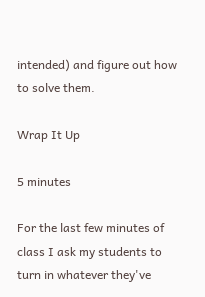intended) and figure out how to solve them.

Wrap It Up

5 minutes

For the last few minutes of class I ask my students to turn in whatever they've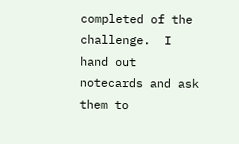completed of the challenge.  I hand out notecards and ask them to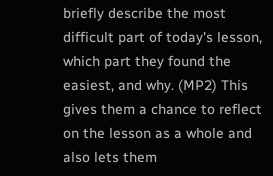briefly describe the most difficult part of today's lesson, which part they found the easiest, and why. (MP2) This gives them a chance to reflect on the lesson as a whole and also lets them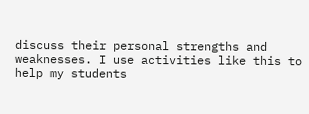discuss their personal strengths and weaknesses. I use activities like this to help my students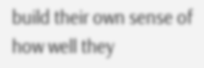build their own sense of how well they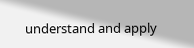understand and apply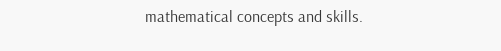mathematical concepts and skills.